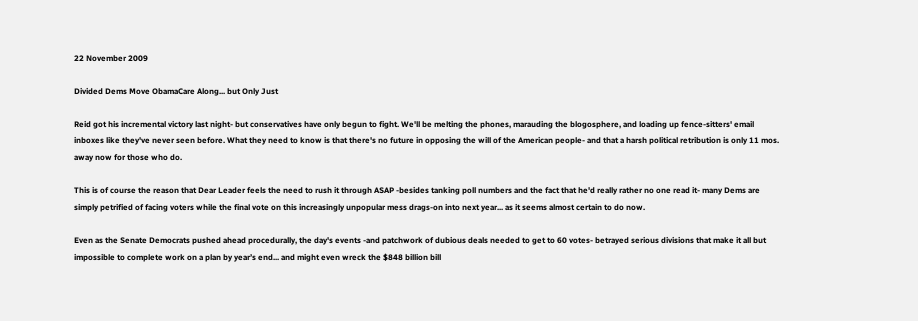22 November 2009

Divided Dems Move ObamaCare Along... but Only Just

Reid got his incremental victory last night- but conservatives have only begun to fight. We'll be melting the phones, marauding the blogosphere, and loading up fence-sitters' email inboxes like they've never seen before. What they need to know is that there's no future in opposing the will of the American people- and that a harsh political retribution is only 11 mos. away now for those who do.

This is of course the reason that Dear Leader feels the need to rush it through ASAP -besides tanking poll numbers and the fact that he'd really rather no one read it- many Dems are simply petrified of facing voters while the final vote on this increasingly unpopular mess drags-on into next year... as it seems almost certain to do now.

Even as the Senate Democrats pushed ahead procedurally, the day's events -and patchwork of dubious deals needed to get to 60 votes- betrayed serious divisions that make it all but impossible to complete work on a plan by year’s end... and might even wreck the $848 billion bill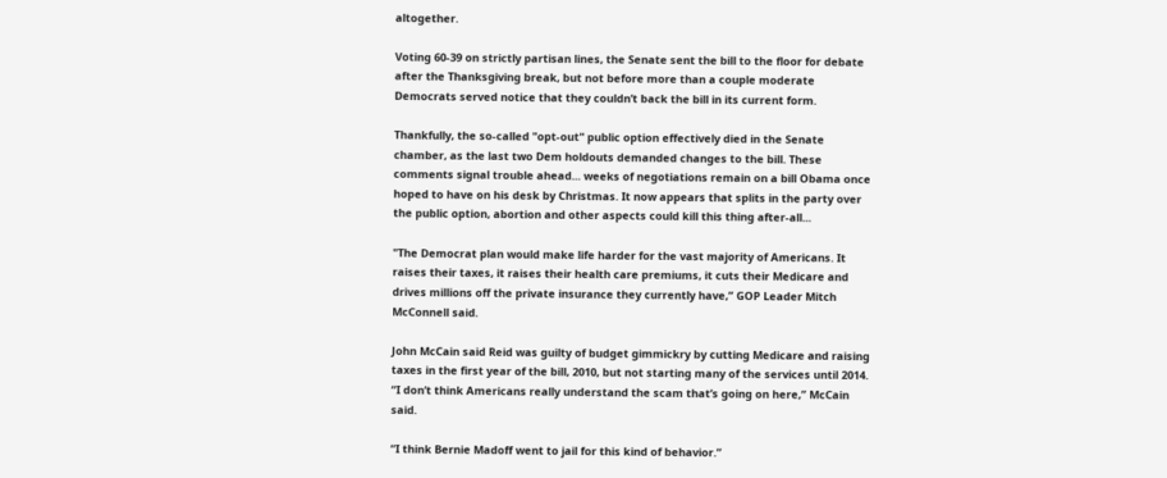altogether.

Voting 60-39 on strictly partisan lines, the Senate sent the bill to the floor for debate after the Thanksgiving break, but not before more than a couple moderate Democrats served notice that they couldn’t back the bill in its current form.

Thankfully, the so-called "opt-out" public option effectively died in the Senate chamber, as the last two Dem holdouts demanded changes to the bill. These comments signal trouble ahead... weeks of negotiations remain on a bill Obama once hoped to have on his desk by Christmas. It now appears that splits in the party over the public option, abortion and other aspects could kill this thing after-all...

"The Democrat plan would make life harder for the vast majority of Americans. It raises their taxes, it raises their health care premiums, it cuts their Medicare and drives millions off the private insurance they currently have,” GOP Leader Mitch McConnell said.

John McCain said Reid was guilty of budget gimmickry by cutting Medicare and raising taxes in the first year of the bill, 2010, but not starting many of the services until 2014. “I don’t think Americans really understand the scam that’s going on here,” McCain said.

“I think Bernie Madoff went to jail for this kind of behavior.”